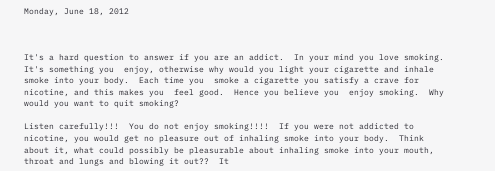Monday, June 18, 2012



It's a hard question to answer if you are an addict.  In your mind you love smoking.  It's something you  enjoy, otherwise why would you light your cigarette and inhale smoke into your body.  Each time you  smoke a cigarette you satisfy a crave for nicotine, and this makes you  feel good.  Hence you believe you  enjoy smoking.  Why would you want to quit smoking?

Listen carefully!!!  You do not enjoy smoking!!!!  If you were not addicted to nicotine, you would get no pleasure out of inhaling smoke into your body.  Think about it, what could possibly be pleasurable about inhaling smoke into your mouth, throat and lungs and blowing it out??  It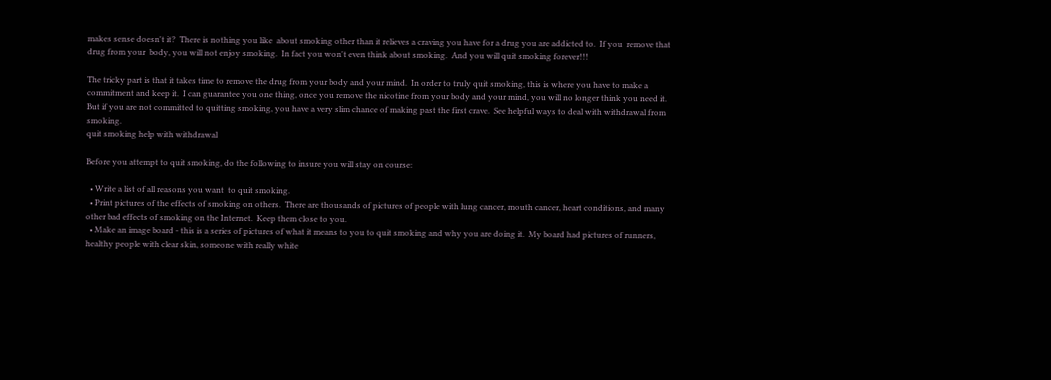makes sense doesn't it?  There is nothing you like  about smoking other than it relieves a craving you have for a drug you are addicted to.  If you  remove that drug from your  body, you will not enjoy smoking.  In fact you won't even think about smoking.  And you will quit smoking forever!!!

The tricky part is that it takes time to remove the drug from your body and your mind.  In order to truly quit smoking, this is where you have to make a commitment and keep it.  I can guarantee you one thing, once you remove the nicotine from your body and your mind, you will no longer think you need it.  But if you are not committed to quitting smoking, you have a very slim chance of making past the first crave.  See helpful ways to deal with withdrawal from smoking.
quit smoking help with withdrawal

Before you attempt to quit smoking, do the following to insure you will stay on course:

  • Write a list of all reasons you want  to quit smoking.
  • Print pictures of the effects of smoking on others.  There are thousands of pictures of people with lung cancer, mouth cancer, heart conditions, and many other bad effects of smoking on the Internet.  Keep them close to you.
  • Make an image board - this is a series of pictures of what it means to you to quit smoking and why you are doing it.  My board had pictures of runners, healthy people with clear skin, someone with really white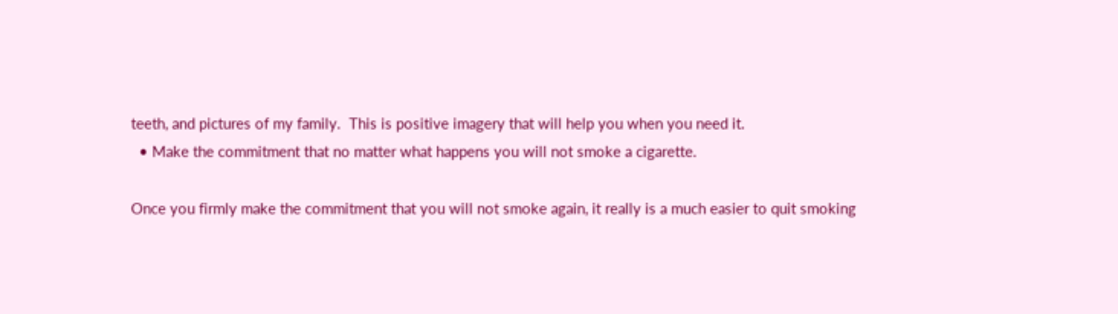teeth, and pictures of my family.  This is positive imagery that will help you when you need it.
  • Make the commitment that no matter what happens you will not smoke a cigarette.

Once you firmly make the commitment that you will not smoke again, it really is a much easier to quit smoking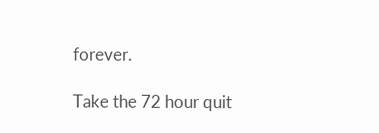forever.

Take the 72 hour quit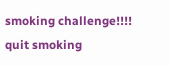smoking challenge!!!!
quit smoking